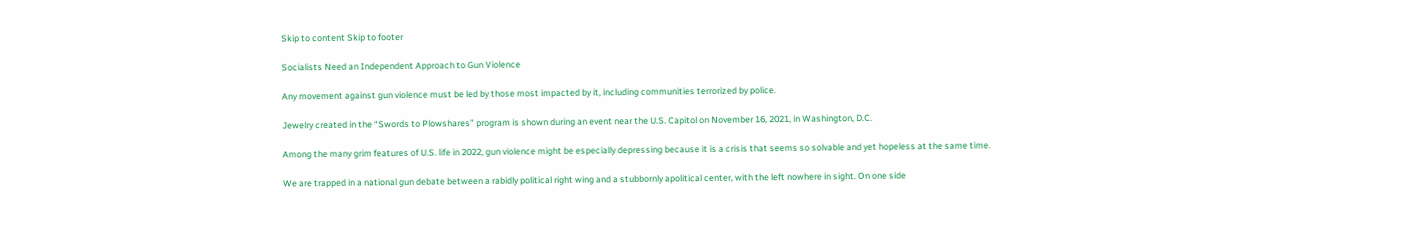Skip to content Skip to footer

Socialists Need an Independent Approach to Gun Violence

Any movement against gun violence must be led by those most impacted by it, including communities terrorized by police.

Jewelry created in the “Swords to Plowshares” program is shown during an event near the U.S. Capitol on November 16, 2021, in Washington, D.C.

Among the many grim features of U.S. life in 2022, gun violence might be especially depressing because it is a crisis that seems so solvable and yet hopeless at the same time.

We are trapped in a national gun debate between a rabidly political right wing and a stubbornly apolitical center, with the left nowhere in sight. On one side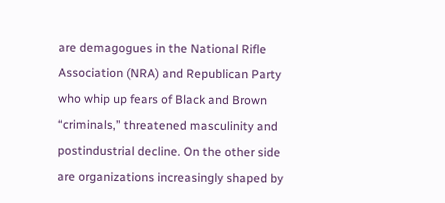are demagogues in the National Rifle Association (NRA) and Republican Party who whip up fears of Black and Brown “criminals,” threatened masculinity and postindustrial decline. On the other side are organizations increasingly shaped by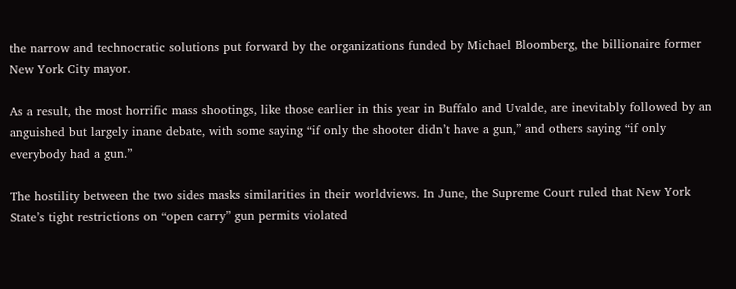the narrow and technocratic solutions put forward by the organizations funded by Michael Bloomberg, the billionaire former New York City mayor.

As a result, the most horrific mass shootings, like those earlier in this year in Buffalo and Uvalde, are inevitably followed by an anguished but largely inane debate, with some saying “if only the shooter didn’t have a gun,” and others saying “if only everybody had a gun.”

The hostility between the two sides masks similarities in their worldviews. In June, the Supreme Court ruled that New York State’s tight restrictions on “open carry” gun permits violated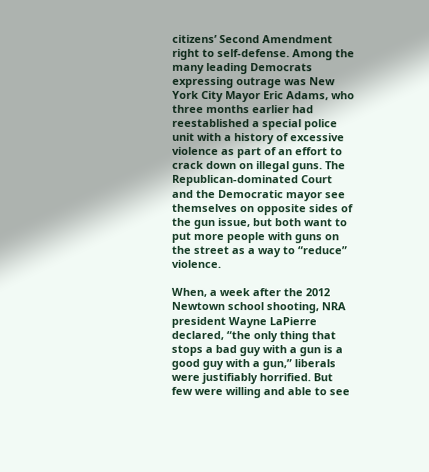citizens’ Second Amendment right to self-defense. Among the many leading Democrats expressing outrage was New York City Mayor Eric Adams, who three months earlier had reestablished a special police unit with a history of excessive violence as part of an effort to crack down on illegal guns. The Republican-dominated Court and the Democratic mayor see themselves on opposite sides of the gun issue, but both want to put more people with guns on the street as a way to “reduce” violence.

When, a week after the 2012 Newtown school shooting, NRA president Wayne LaPierre declared, “the only thing that stops a bad guy with a gun is a good guy with a gun,” liberals were justifiably horrified. But few were willing and able to see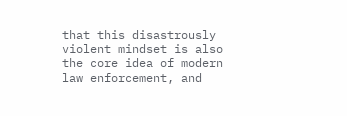that this disastrously violent mindset is also the core idea of modern law enforcement, and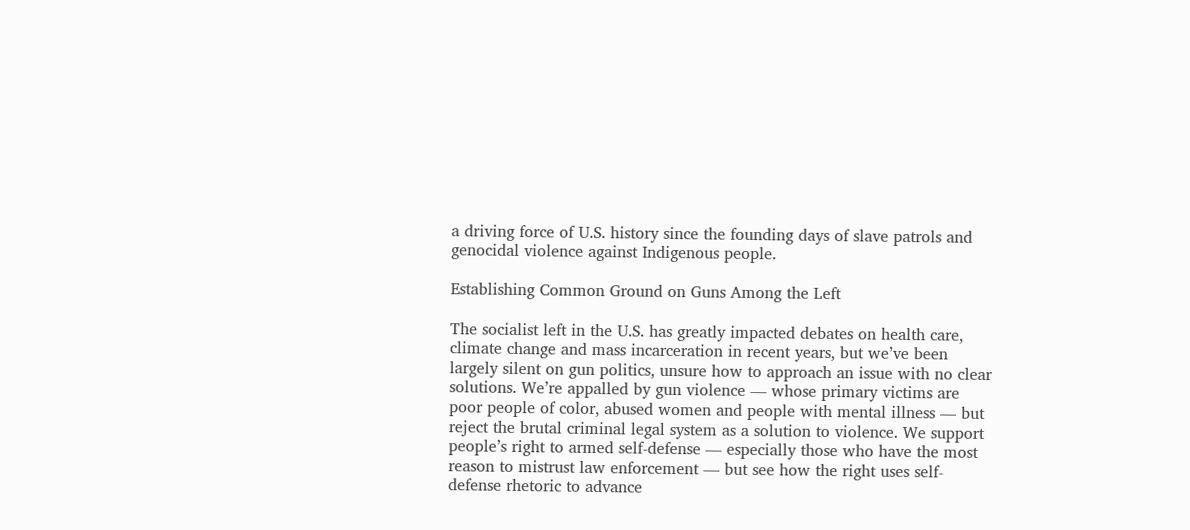a driving force of U.S. history since the founding days of slave patrols and genocidal violence against Indigenous people.

Establishing Common Ground on Guns Among the Left

The socialist left in the U.S. has greatly impacted debates on health care, climate change and mass incarceration in recent years, but we’ve been largely silent on gun politics, unsure how to approach an issue with no clear solutions. We’re appalled by gun violence — whose primary victims are poor people of color, abused women and people with mental illness — but reject the brutal criminal legal system as a solution to violence. We support people’s right to armed self-defense — especially those who have the most reason to mistrust law enforcement — but see how the right uses self-defense rhetoric to advance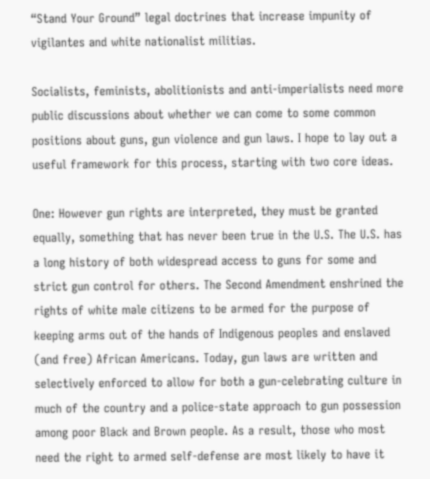“Stand Your Ground” legal doctrines that increase impunity of vigilantes and white nationalist militias.

Socialists, feminists, abolitionists and anti-imperialists need more public discussions about whether we can come to some common positions about guns, gun violence and gun laws. I hope to lay out a useful framework for this process, starting with two core ideas.

One: However gun rights are interpreted, they must be granted equally, something that has never been true in the U.S. The U.S. has a long history of both widespread access to guns for some and strict gun control for others. The Second Amendment enshrined the rights of white male citizens to be armed for the purpose of keeping arms out of the hands of Indigenous peoples and enslaved (and free) African Americans. Today, gun laws are written and selectively enforced to allow for both a gun-celebrating culture in much of the country and a police-state approach to gun possession among poor Black and Brown people. As a result, those who most need the right to armed self-defense are most likely to have it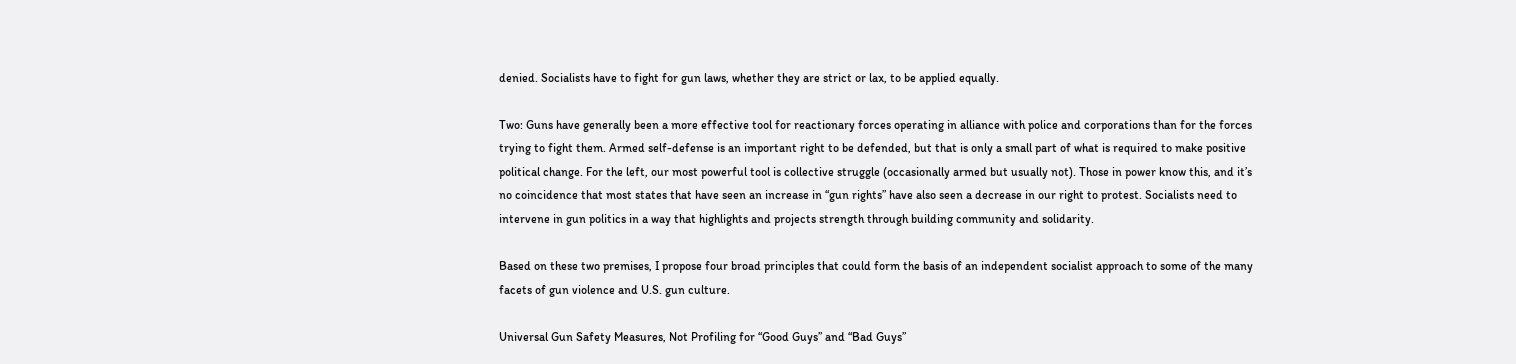denied. Socialists have to fight for gun laws, whether they are strict or lax, to be applied equally.

Two: Guns have generally been a more effective tool for reactionary forces operating in alliance with police and corporations than for the forces trying to fight them. Armed self-defense is an important right to be defended, but that is only a small part of what is required to make positive political change. For the left, our most powerful tool is collective struggle (occasionally armed but usually not). Those in power know this, and it’s no coincidence that most states that have seen an increase in “gun rights” have also seen a decrease in our right to protest. Socialists need to intervene in gun politics in a way that highlights and projects strength through building community and solidarity.

Based on these two premises, I propose four broad principles that could form the basis of an independent socialist approach to some of the many facets of gun violence and U.S. gun culture.

Universal Gun Safety Measures, Not Profiling for “Good Guys” and “Bad Guys”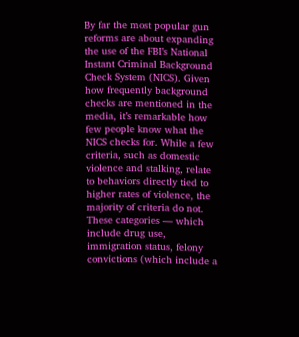By far the most popular gun reforms are about expanding the use of the FBI’s National Instant Criminal Background Check System (NICS). Given how frequently background checks are mentioned in the media, it’s remarkable how few people know what the NICS checks for. While a few criteria, such as domestic violence and stalking, relate to behaviors directly tied to higher rates of violence, the majority of criteria do not. These categories — which include drug use, immigration status, felony convictions (which include a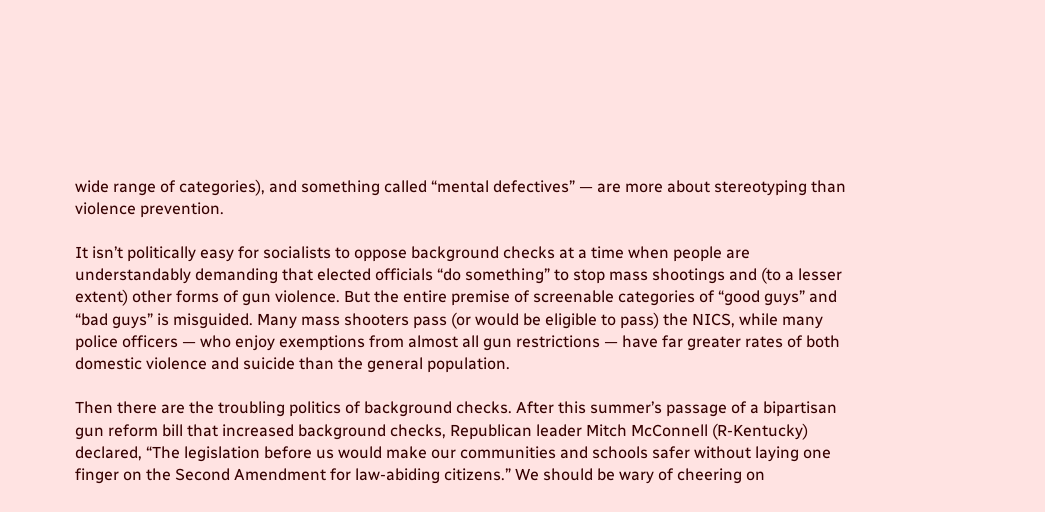wide range of categories), and something called “mental defectives” — are more about stereotyping than violence prevention.

It isn’t politically easy for socialists to oppose background checks at a time when people are understandably demanding that elected officials “do something” to stop mass shootings and (to a lesser extent) other forms of gun violence. But the entire premise of screenable categories of “good guys” and “bad guys” is misguided. Many mass shooters pass (or would be eligible to pass) the NICS, while many police officers — who enjoy exemptions from almost all gun restrictions — have far greater rates of both domestic violence and suicide than the general population.

Then there are the troubling politics of background checks. After this summer’s passage of a bipartisan gun reform bill that increased background checks, Republican leader Mitch McConnell (R-Kentucky) declared, “The legislation before us would make our communities and schools safer without laying one finger on the Second Amendment for law-abiding citizens.” We should be wary of cheering on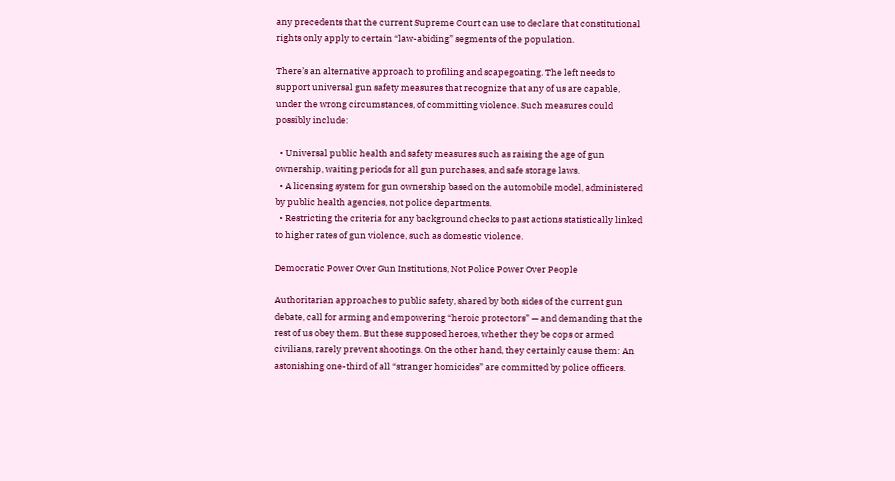any precedents that the current Supreme Court can use to declare that constitutional rights only apply to certain “law-abiding” segments of the population.

There’s an alternative approach to profiling and scapegoating. The left needs to support universal gun safety measures that recognize that any of us are capable, under the wrong circumstances, of committing violence. Such measures could possibly include:

  • Universal public health and safety measures such as raising the age of gun ownership, waiting periods for all gun purchases, and safe storage laws.
  • A licensing system for gun ownership based on the automobile model, administered by public health agencies, not police departments.
  • Restricting the criteria for any background checks to past actions statistically linked to higher rates of gun violence, such as domestic violence.

Democratic Power Over Gun Institutions, Not Police Power Over People

Authoritarian approaches to public safety, shared by both sides of the current gun debate, call for arming and empowering “heroic protectors” — and demanding that the rest of us obey them. But these supposed heroes, whether they be cops or armed civilians, rarely prevent shootings. On the other hand, they certainly cause them: An astonishing one-third of all “stranger homicides” are committed by police officers.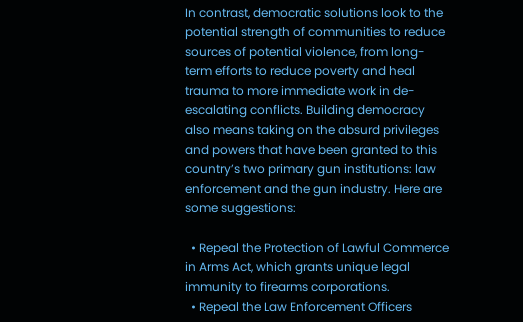In contrast, democratic solutions look to the potential strength of communities to reduce sources of potential violence, from long-term efforts to reduce poverty and heal trauma to more immediate work in de-escalating conflicts. Building democracy also means taking on the absurd privileges and powers that have been granted to this country’s two primary gun institutions: law enforcement and the gun industry. Here are some suggestions:

  • Repeal the Protection of Lawful Commerce in Arms Act, which grants unique legal immunity to firearms corporations.
  • Repeal the Law Enforcement Officers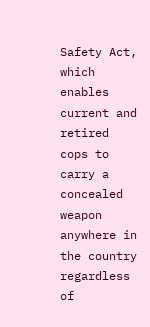Safety Act, which enables current and retired cops to carry a concealed weapon anywhere in the country regardless of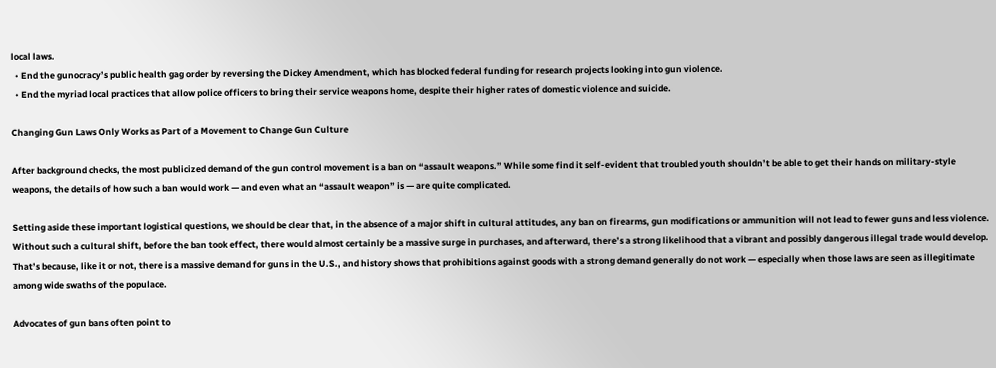local laws.
  • End the gunocracy’s public health gag order by reversing the Dickey Amendment, which has blocked federal funding for research projects looking into gun violence.
  • End the myriad local practices that allow police officers to bring their service weapons home, despite their higher rates of domestic violence and suicide.

Changing Gun Laws Only Works as Part of a Movement to Change Gun Culture

After background checks, the most publicized demand of the gun control movement is a ban on “assault weapons.” While some find it self-evident that troubled youth shouldn’t be able to get their hands on military-style weapons, the details of how such a ban would work — and even what an “assault weapon” is — are quite complicated.

Setting aside these important logistical questions, we should be clear that, in the absence of a major shift in cultural attitudes, any ban on firearms, gun modifications or ammunition will not lead to fewer guns and less violence. Without such a cultural shift, before the ban took effect, there would almost certainly be a massive surge in purchases, and afterward, there’s a strong likelihood that a vibrant and possibly dangerous illegal trade would develop. That’s because, like it or not, there is a massive demand for guns in the U.S., and history shows that prohibitions against goods with a strong demand generally do not work — especially when those laws are seen as illegitimate among wide swaths of the populace.

Advocates of gun bans often point to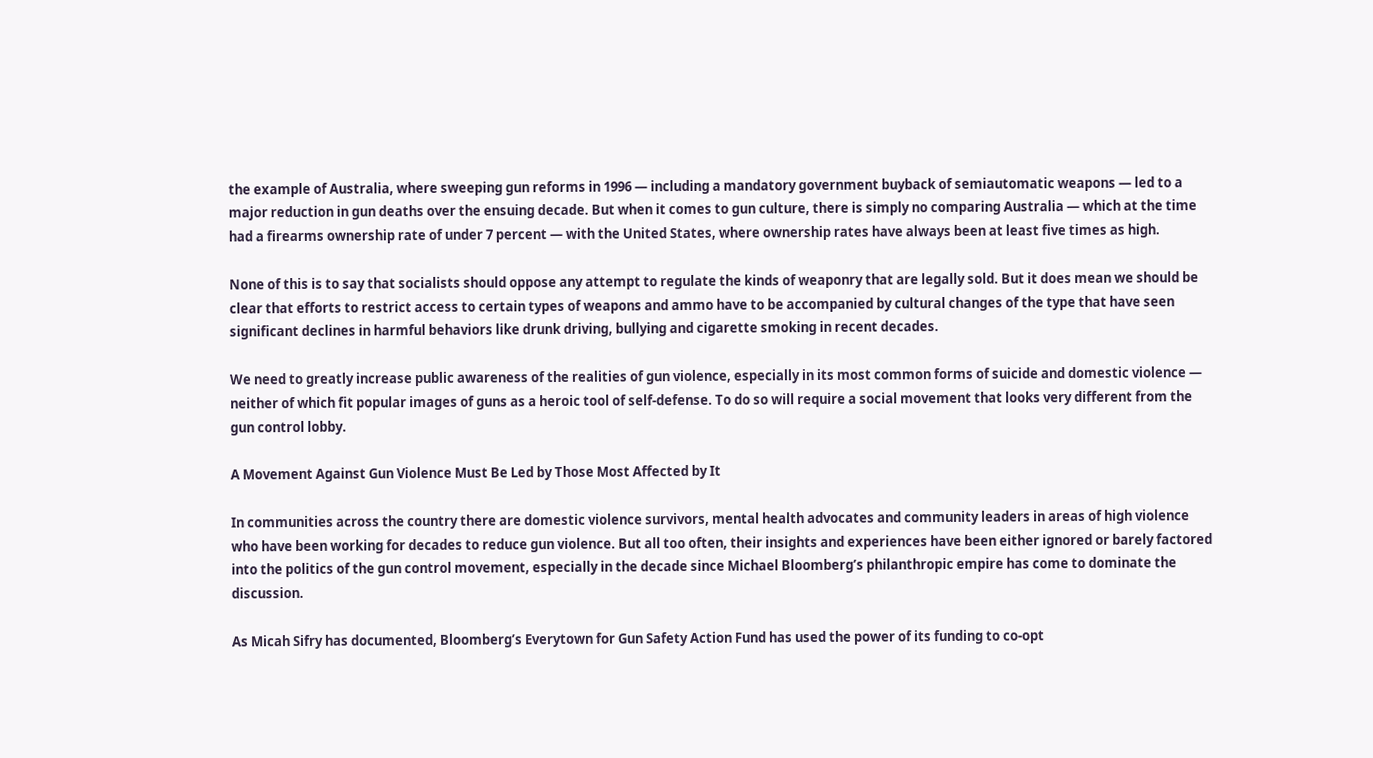the example of Australia, where sweeping gun reforms in 1996 — including a mandatory government buyback of semiautomatic weapons — led to a major reduction in gun deaths over the ensuing decade. But when it comes to gun culture, there is simply no comparing Australia — which at the time had a firearms ownership rate of under 7 percent — with the United States, where ownership rates have always been at least five times as high.

None of this is to say that socialists should oppose any attempt to regulate the kinds of weaponry that are legally sold. But it does mean we should be clear that efforts to restrict access to certain types of weapons and ammo have to be accompanied by cultural changes of the type that have seen significant declines in harmful behaviors like drunk driving, bullying and cigarette smoking in recent decades.

We need to greatly increase public awareness of the realities of gun violence, especially in its most common forms of suicide and domestic violence — neither of which fit popular images of guns as a heroic tool of self-defense. To do so will require a social movement that looks very different from the gun control lobby.

A Movement Against Gun Violence Must Be Led by Those Most Affected by It

In communities across the country there are domestic violence survivors, mental health advocates and community leaders in areas of high violence who have been working for decades to reduce gun violence. But all too often, their insights and experiences have been either ignored or barely factored into the politics of the gun control movement, especially in the decade since Michael Bloomberg’s philanthropic empire has come to dominate the discussion.

As Micah Sifry has documented, Bloomberg’s Everytown for Gun Safety Action Fund has used the power of its funding to co-opt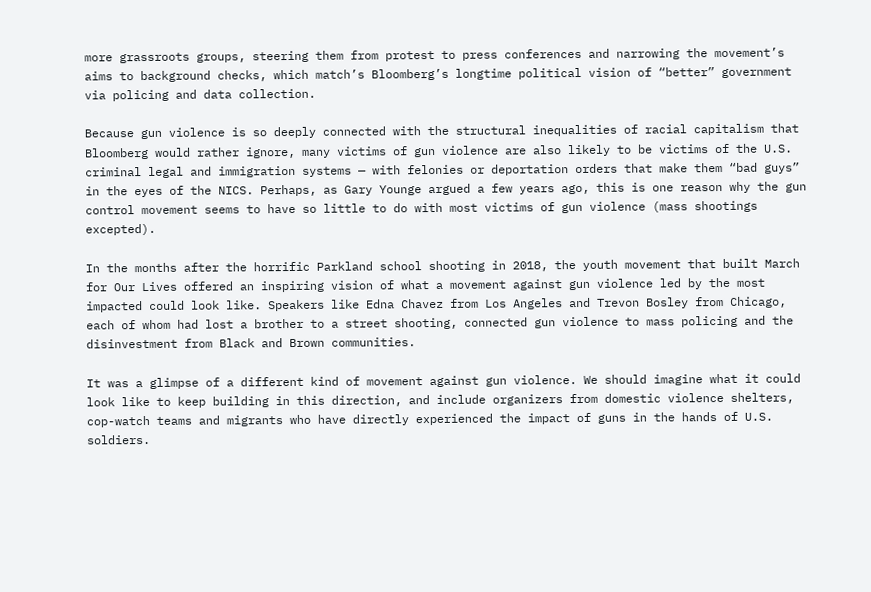more grassroots groups, steering them from protest to press conferences and narrowing the movement’s aims to background checks, which match’s Bloomberg’s longtime political vision of “better” government via policing and data collection.

Because gun violence is so deeply connected with the structural inequalities of racial capitalism that Bloomberg would rather ignore, many victims of gun violence are also likely to be victims of the U.S. criminal legal and immigration systems — with felonies or deportation orders that make them “bad guys” in the eyes of the NICS. Perhaps, as Gary Younge argued a few years ago, this is one reason why the gun control movement seems to have so little to do with most victims of gun violence (mass shootings excepted).

In the months after the horrific Parkland school shooting in 2018, the youth movement that built March for Our Lives offered an inspiring vision of what a movement against gun violence led by the most impacted could look like. Speakers like Edna Chavez from Los Angeles and Trevon Bosley from Chicago, each of whom had lost a brother to a street shooting, connected gun violence to mass policing and the disinvestment from Black and Brown communities.

It was a glimpse of a different kind of movement against gun violence. We should imagine what it could look like to keep building in this direction, and include organizers from domestic violence shelters, cop-watch teams and migrants who have directly experienced the impact of guns in the hands of U.S. soldiers.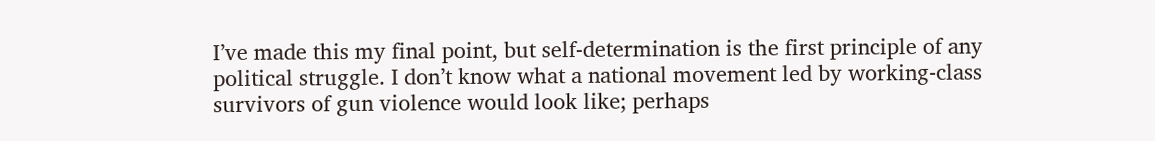I’ve made this my final point, but self-determination is the first principle of any political struggle. I don’t know what a national movement led by working-class survivors of gun violence would look like; perhaps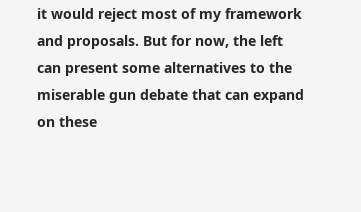it would reject most of my framework and proposals. But for now, the left can present some alternatives to the miserable gun debate that can expand on these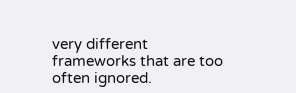very different frameworks that are too often ignored.